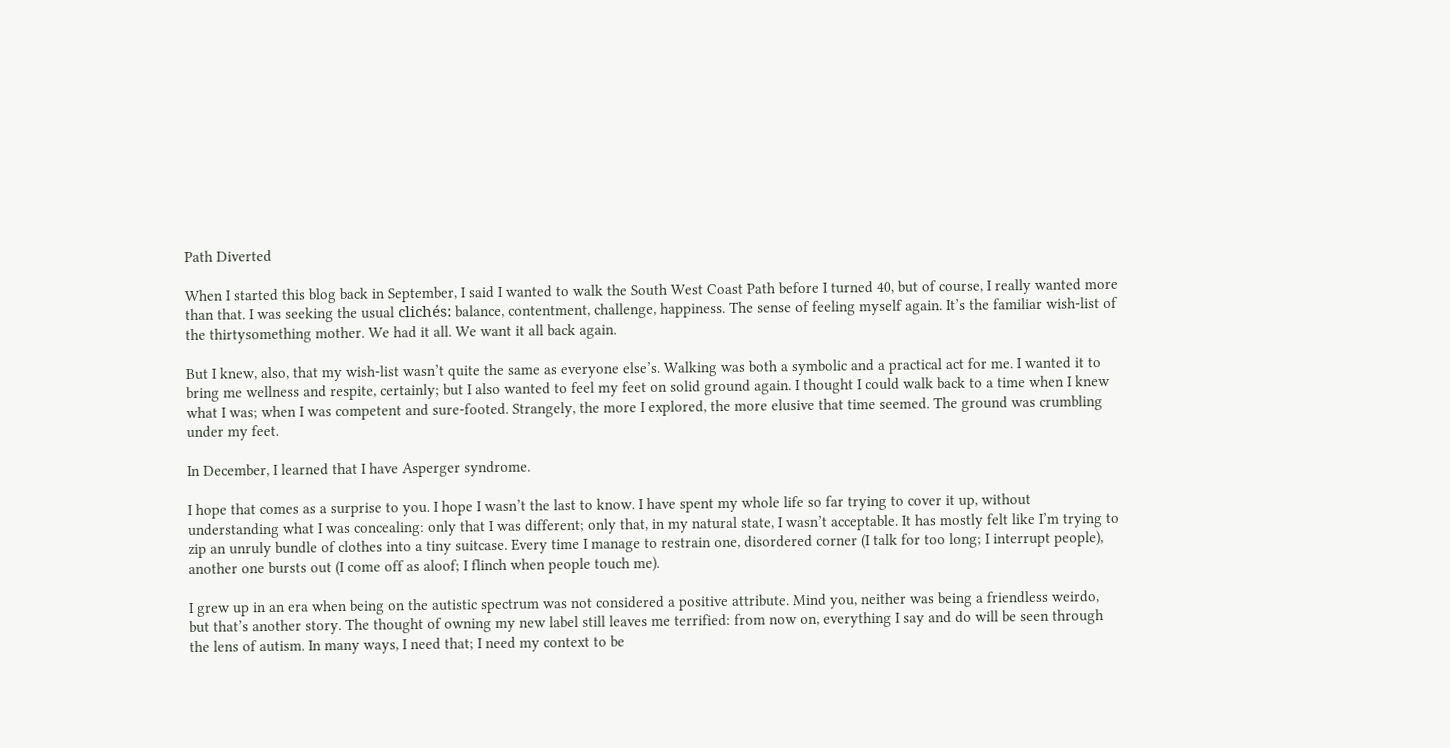Path Diverted

When I started this blog back in September, I said I wanted to walk the South West Coast Path before I turned 40, but of course, I really wanted more than that. I was seeking the usual clichés: balance, contentment, challenge, happiness. The sense of feeling myself again. It’s the familiar wish-list of the thirtysomething mother. We had it all. We want it all back again.

But I knew, also, that my wish-list wasn’t quite the same as everyone else’s. Walking was both a symbolic and a practical act for me. I wanted it to bring me wellness and respite, certainly; but I also wanted to feel my feet on solid ground again. I thought I could walk back to a time when I knew what I was; when I was competent and sure-footed. Strangely, the more I explored, the more elusive that time seemed. The ground was crumbling under my feet.

In December, I learned that I have Asperger syndrome.

I hope that comes as a surprise to you. I hope I wasn’t the last to know. I have spent my whole life so far trying to cover it up, without understanding what I was concealing: only that I was different; only that, in my natural state, I wasn’t acceptable. It has mostly felt like I’m trying to zip an unruly bundle of clothes into a tiny suitcase. Every time I manage to restrain one, disordered corner (I talk for too long; I interrupt people), another one bursts out (I come off as aloof; I flinch when people touch me).

I grew up in an era when being on the autistic spectrum was not considered a positive attribute. Mind you, neither was being a friendless weirdo, but that’s another story. The thought of owning my new label still leaves me terrified: from now on, everything I say and do will be seen through the lens of autism. In many ways, I need that; I need my context to be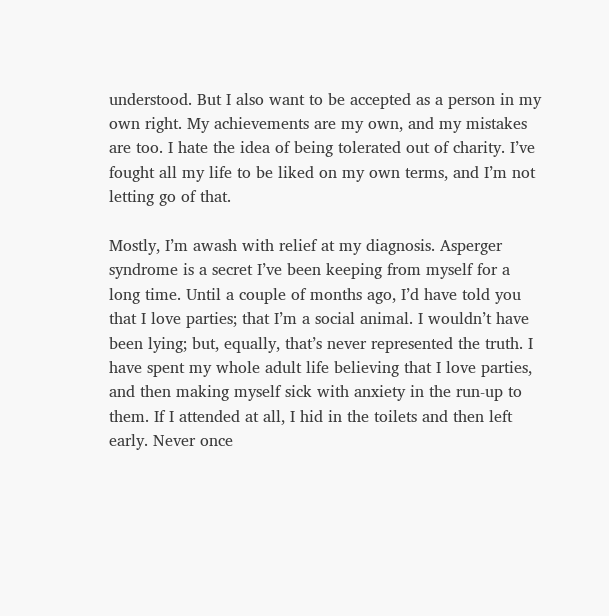understood. But I also want to be accepted as a person in my own right. My achievements are my own, and my mistakes are too. I hate the idea of being tolerated out of charity. I’ve fought all my life to be liked on my own terms, and I’m not letting go of that.

Mostly, I’m awash with relief at my diagnosis. Asperger syndrome is a secret I’ve been keeping from myself for a long time. Until a couple of months ago, I’d have told you that I love parties; that I’m a social animal. I wouldn’t have been lying; but, equally, that’s never represented the truth. I have spent my whole adult life believing that I love parties, and then making myself sick with anxiety in the run-up to them. If I attended at all, I hid in the toilets and then left early. Never once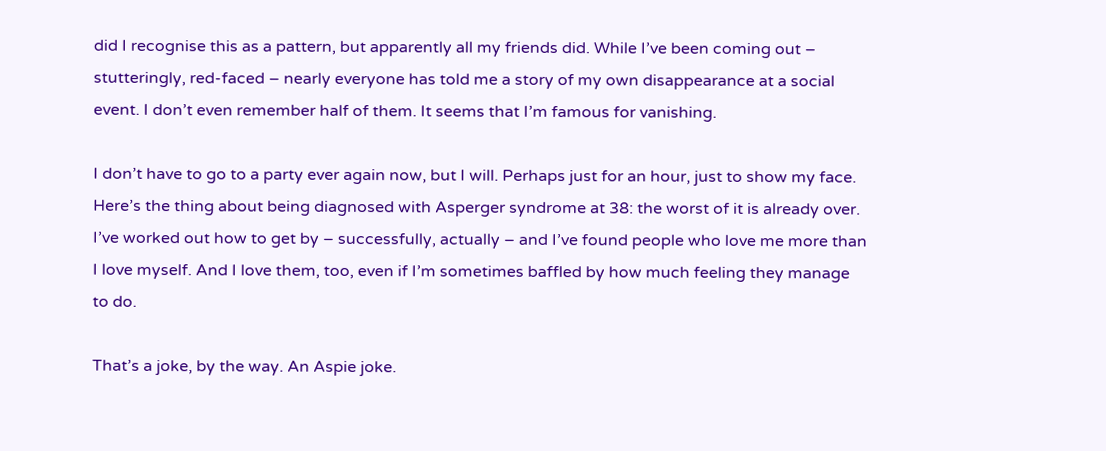did I recognise this as a pattern, but apparently all my friends did. While I’ve been coming out – stutteringly, red-faced – nearly everyone has told me a story of my own disappearance at a social event. I don’t even remember half of them. It seems that I’m famous for vanishing.

I don’t have to go to a party ever again now, but I will. Perhaps just for an hour, just to show my face. Here’s the thing about being diagnosed with Asperger syndrome at 38: the worst of it is already over. I’ve worked out how to get by – successfully, actually – and I’ve found people who love me more than I love myself. And I love them, too, even if I’m sometimes baffled by how much feeling they manage to do.

That’s a joke, by the way. An Aspie joke.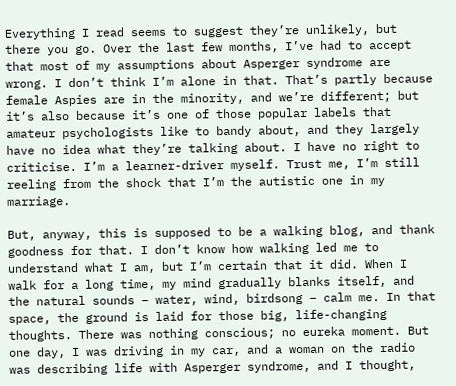Everything I read seems to suggest they’re unlikely, but there you go. Over the last few months, I’ve had to accept that most of my assumptions about Asperger syndrome are wrong. I don’t think I’m alone in that. That’s partly because female Aspies are in the minority, and we’re different; but it’s also because it’s one of those popular labels that amateur psychologists like to bandy about, and they largely have no idea what they’re talking about. I have no right to criticise. I’m a learner-driver myself. Trust me, I’m still reeling from the shock that I’m the autistic one in my marriage.

But, anyway, this is supposed to be a walking blog, and thank goodness for that. I don’t know how walking led me to understand what I am, but I’m certain that it did. When I walk for a long time, my mind gradually blanks itself, and the natural sounds – water, wind, birdsong – calm me. In that space, the ground is laid for those big, life-changing thoughts. There was nothing conscious; no eureka moment. But one day, I was driving in my car, and a woman on the radio was describing life with Asperger syndrome, and I thought,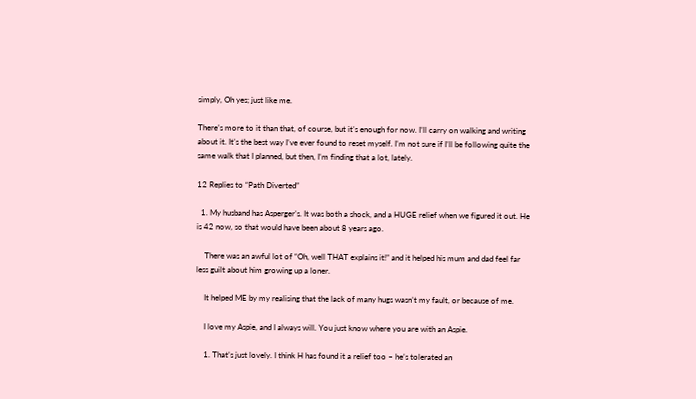simply, Oh yes; just like me.

There’s more to it than that, of course, but it’s enough for now. I’ll carry on walking and writing about it. It’s the best way I’ve ever found to reset myself. I’m not sure if I’ll be following quite the same walk that I planned, but then, I’m finding that a lot, lately.

12 Replies to “Path Diverted”

  1. My husband has Asperger’s. It was both a shock, and a HUGE relief when we figured it out. He is 42 now, so that would have been about 8 years ago.

    There was an awful lot of “Oh, well THAT explains it!” and it helped his mum and dad feel far less guilt about him growing up a loner.

    It helped ME by my realising that the lack of many hugs wasn’t my fault, or because of me.

    I love my Aspie, and I always will. You just know where you are with an Aspie.

    1. That’s just lovely. I think H has found it a relief too – he’s tolerated an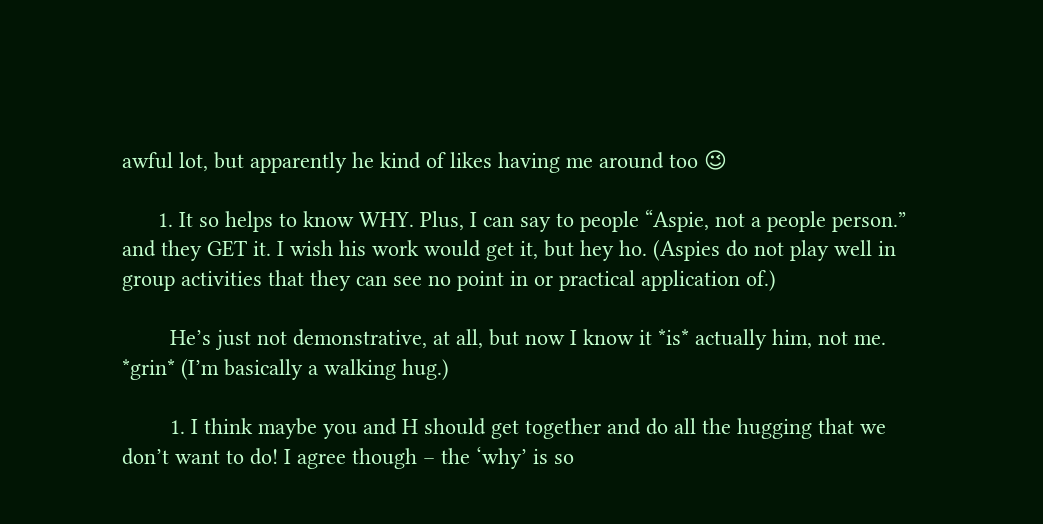awful lot, but apparently he kind of likes having me around too 😉

      1. It so helps to know WHY. Plus, I can say to people “Aspie, not a people person.” and they GET it. I wish his work would get it, but hey ho. (Aspies do not play well in group activities that they can see no point in or practical application of.)

        He’s just not demonstrative, at all, but now I know it *is* actually him, not me. *grin* (I’m basically a walking hug.)

        1. I think maybe you and H should get together and do all the hugging that we don’t want to do! I agree though – the ‘why’ is so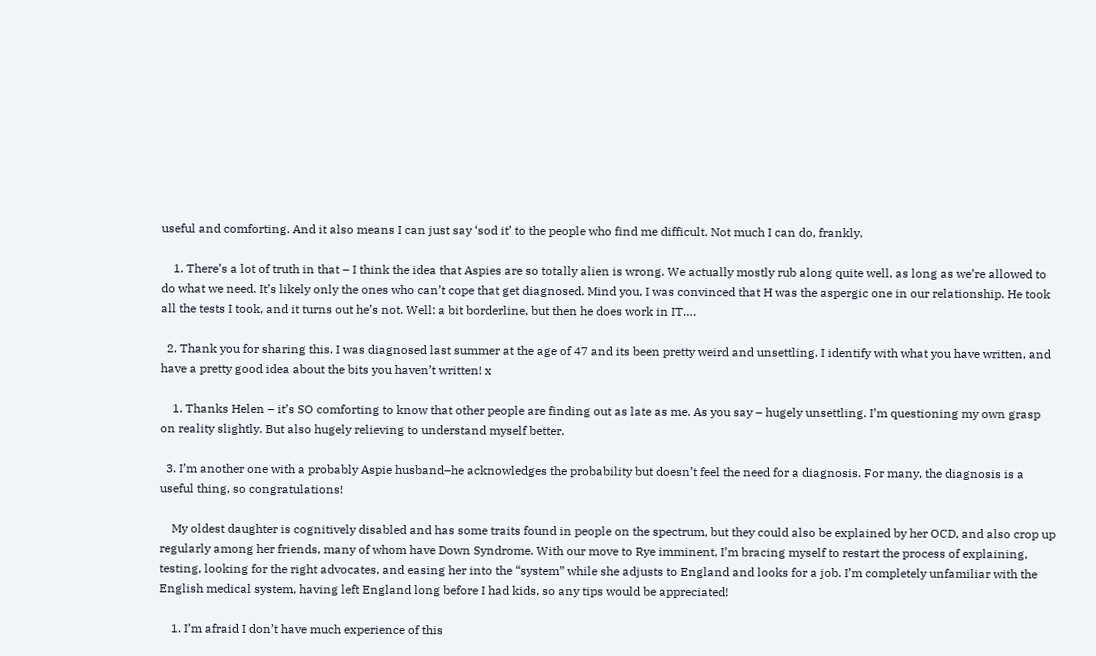useful and comforting. And it also means I can just say ‘sod it’ to the people who find me difficult. Not much I can do, frankly.

    1. There’s a lot of truth in that – I think the idea that Aspies are so totally alien is wrong. We actually mostly rub along quite well, as long as we’re allowed to do what we need. It’s likely only the ones who can’t cope that get diagnosed. Mind you, I was convinced that H was the aspergic one in our relationship. He took all the tests I took, and it turns out he’s not. Well: a bit borderline, but then he does work in IT….

  2. Thank you for sharing this. I was diagnosed last summer at the age of 47 and its been pretty weird and unsettling. I identify with what you have written, and have a pretty good idea about the bits you haven’t written! x

    1. Thanks Helen – it’s SO comforting to know that other people are finding out as late as me. As you say – hugely unsettling. I’m questioning my own grasp on reality slightly. But also hugely relieving to understand myself better.

  3. I’m another one with a probably Aspie husband–he acknowledges the probability but doesn’t feel the need for a diagnosis. For many, the diagnosis is a useful thing, so congratulations!

    My oldest daughter is cognitively disabled and has some traits found in people on the spectrum, but they could also be explained by her OCD, and also crop up regularly among her friends, many of whom have Down Syndrome. With our move to Rye imminent, I’m bracing myself to restart the process of explaining, testing, looking for the right advocates, and easing her into the “system” while she adjusts to England and looks for a job. I’m completely unfamiliar with the English medical system, having left England long before I had kids, so any tips would be appreciated!

    1. I’m afraid I don’t have much experience of this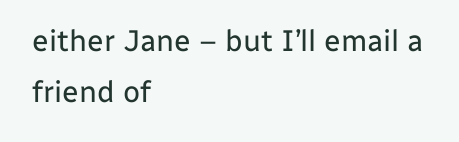either Jane – but I’ll email a friend of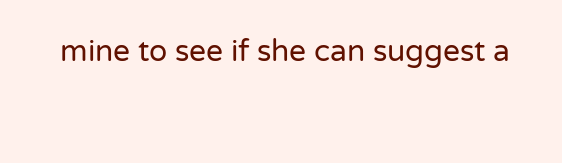mine to see if she can suggest a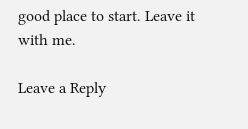good place to start. Leave it with me.

Leave a Reply